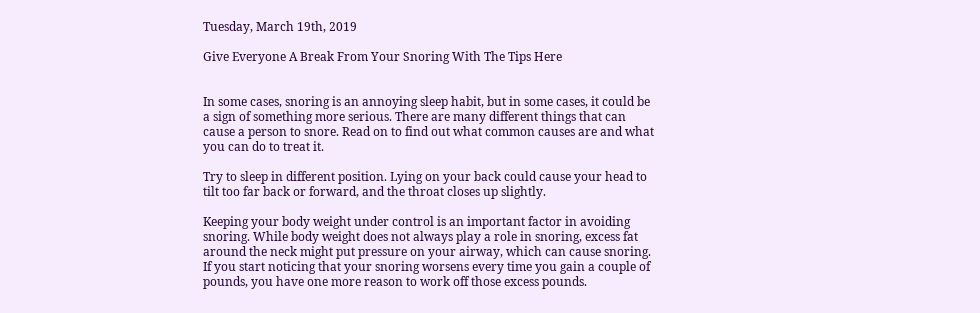Tuesday, March 19th, 2019

Give Everyone A Break From Your Snoring With The Tips Here


In some cases, snoring is an annoying sleep habit, but in some cases, it could be a sign of something more serious. There are many different things that can cause a person to snore. Read on to find out what common causes are and what you can do to treat it.

Try to sleep in different position. Lying on your back could cause your head to tilt too far back or forward, and the throat closes up slightly.

Keeping your body weight under control is an important factor in avoiding snoring. While body weight does not always play a role in snoring, excess fat around the neck might put pressure on your airway, which can cause snoring. If you start noticing that your snoring worsens every time you gain a couple of pounds, you have one more reason to work off those excess pounds.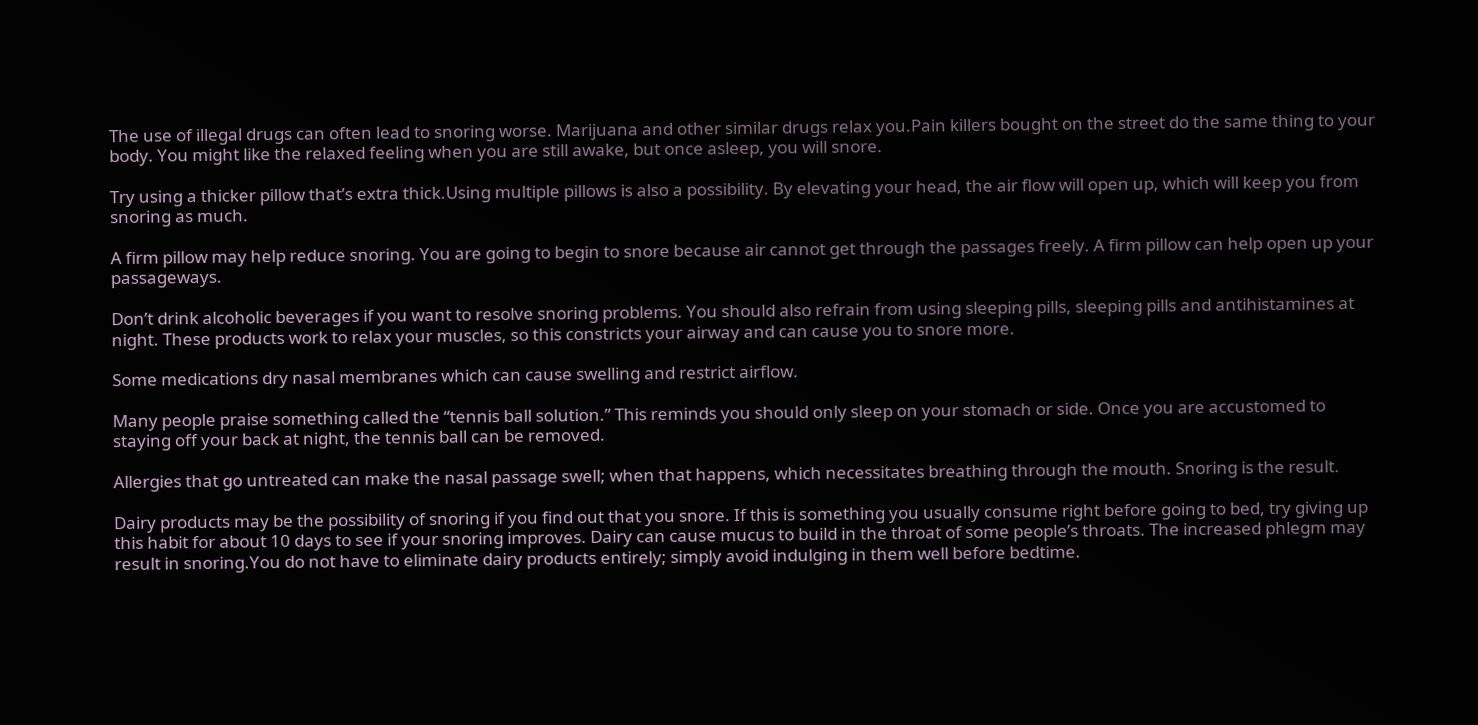The use of illegal drugs can often lead to snoring worse. Marijuana and other similar drugs relax you.Pain killers bought on the street do the same thing to your body. You might like the relaxed feeling when you are still awake, but once asleep, you will snore.

Try using a thicker pillow that’s extra thick.Using multiple pillows is also a possibility. By elevating your head, the air flow will open up, which will keep you from snoring as much.

A firm pillow may help reduce snoring. You are going to begin to snore because air cannot get through the passages freely. A firm pillow can help open up your passageways.

Don’t drink alcoholic beverages if you want to resolve snoring problems. You should also refrain from using sleeping pills, sleeping pills and antihistamines at night. These products work to relax your muscles, so this constricts your airway and can cause you to snore more.

Some medications dry nasal membranes which can cause swelling and restrict airflow.

Many people praise something called the “tennis ball solution.” This reminds you should only sleep on your stomach or side. Once you are accustomed to staying off your back at night, the tennis ball can be removed.

Allergies that go untreated can make the nasal passage swell; when that happens, which necessitates breathing through the mouth. Snoring is the result.

Dairy products may be the possibility of snoring if you find out that you snore. If this is something you usually consume right before going to bed, try giving up this habit for about 10 days to see if your snoring improves. Dairy can cause mucus to build in the throat of some people’s throats. The increased phlegm may result in snoring.You do not have to eliminate dairy products entirely; simply avoid indulging in them well before bedtime.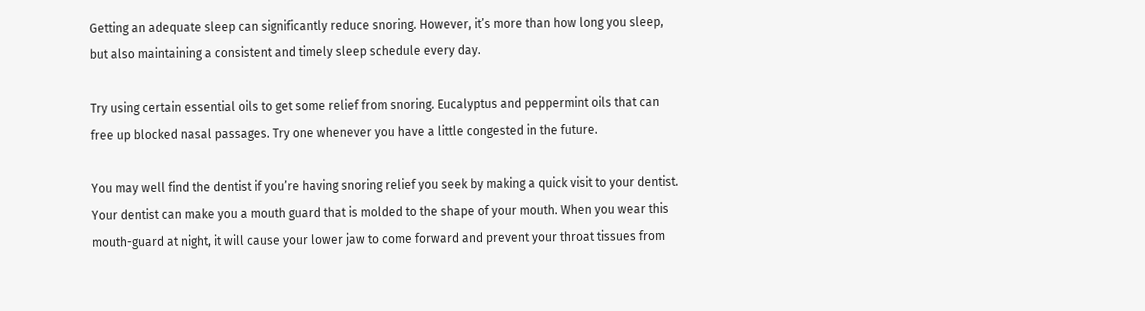Getting an adequate sleep can significantly reduce snoring. However, it’s more than how long you sleep, but also maintaining a consistent and timely sleep schedule every day.

Try using certain essential oils to get some relief from snoring. Eucalyptus and peppermint oils that can free up blocked nasal passages. Try one whenever you have a little congested in the future.

You may well find the dentist if you’re having snoring relief you seek by making a quick visit to your dentist. Your dentist can make you a mouth guard that is molded to the shape of your mouth. When you wear this mouth-guard at night, it will cause your lower jaw to come forward and prevent your throat tissues from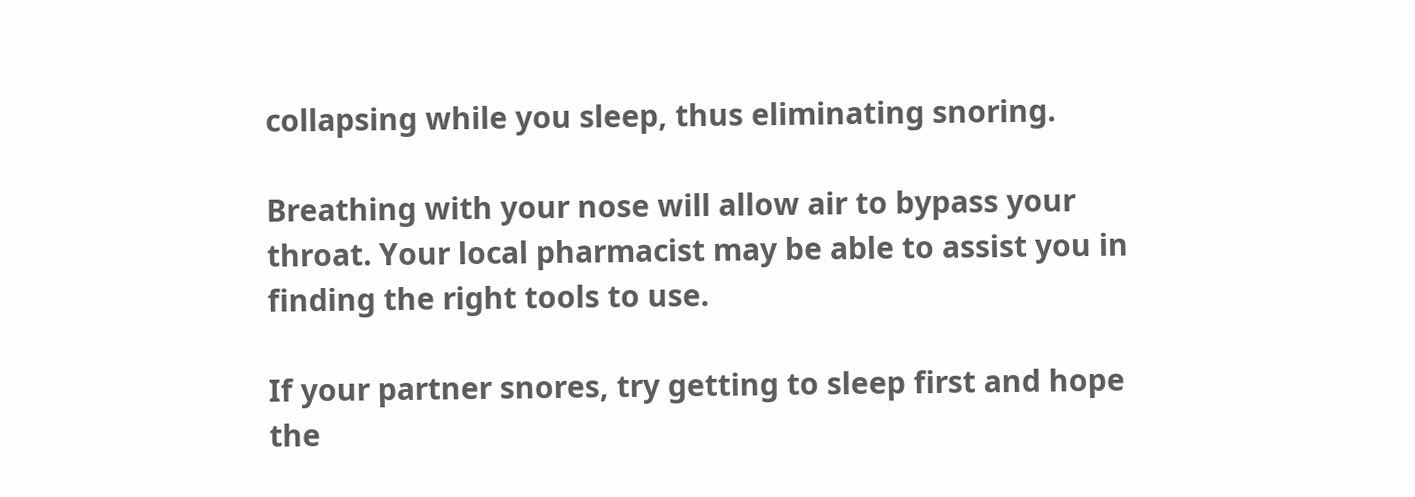collapsing while you sleep, thus eliminating snoring.

Breathing with your nose will allow air to bypass your throat. Your local pharmacist may be able to assist you in finding the right tools to use.

If your partner snores, try getting to sleep first and hope the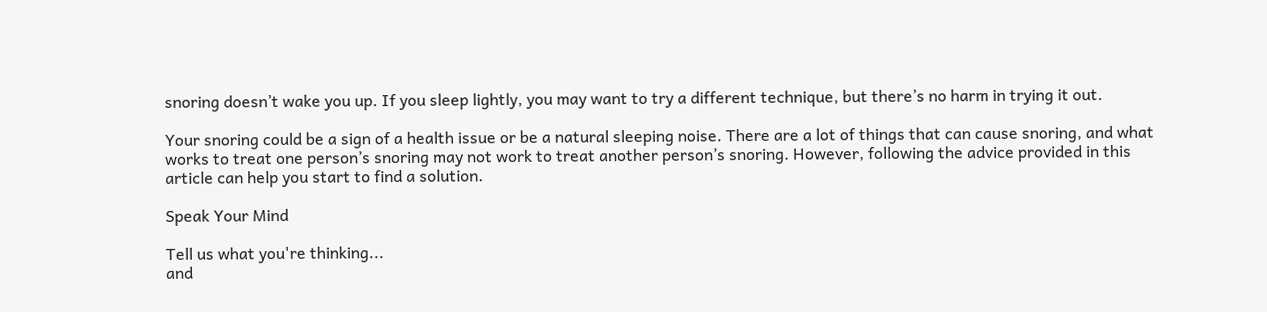snoring doesn’t wake you up. If you sleep lightly, you may want to try a different technique, but there’s no harm in trying it out.

Your snoring could be a sign of a health issue or be a natural sleeping noise. There are a lot of things that can cause snoring, and what works to treat one person’s snoring may not work to treat another person’s snoring. However, following the advice provided in this article can help you start to find a solution.

Speak Your Mind

Tell us what you're thinking...
and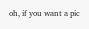oh, if you want a pic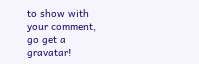to show with your comment, go get a gravatar!